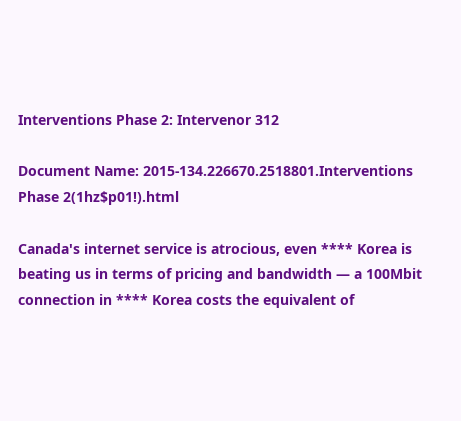Interventions Phase 2: Intervenor 312

Document Name: 2015-134.226670.2518801.Interventions Phase 2(1hz$p01!).html

Canada's internet service is atrocious, even **** Korea is beating us in terms of pricing and bandwidth — a 100Mbit connection in **** Korea costs the equivalent of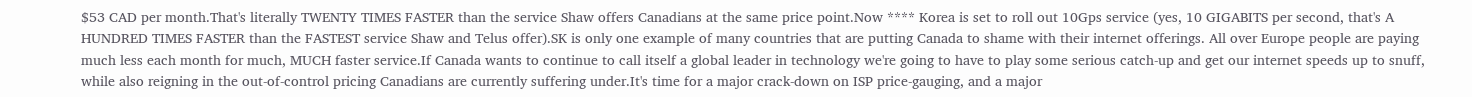$53 CAD per month.That's literally TWENTY TIMES FASTER than the service Shaw offers Canadians at the same price point.Now **** Korea is set to roll out 10Gps service (yes, 10 GIGABITS per second, that's A HUNDRED TIMES FASTER than the FASTEST service Shaw and Telus offer).SK is only one example of many countries that are putting Canada to shame with their internet offerings. All over Europe people are paying much less each month for much, MUCH faster service.If Canada wants to continue to call itself a global leader in technology we're going to have to play some serious catch-up and get our internet speeds up to snuff, while also reigning in the out-of-control pricing Canadians are currently suffering under.It's time for a major crack-down on ISP price-gauging, and a major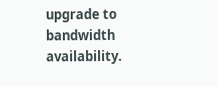upgrade to bandwidth availability.